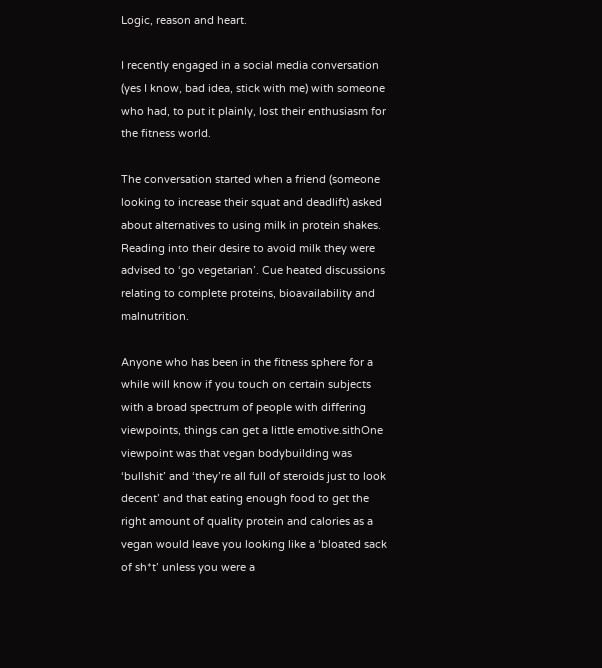Logic, reason and heart.

I recently engaged in a social media conversation (yes I know, bad idea, stick with me) with someone who had, to put it plainly, lost their enthusiasm for the fitness world.

The conversation started when a friend (someone looking to increase their squat and deadlift) asked about alternatives to using milk in protein shakes. Reading into their desire to avoid milk they were advised to ‘go vegetarian’. Cue heated discussions relating to complete proteins, bioavailability and malnutrition.

Anyone who has been in the fitness sphere for a while will know if you touch on certain subjects with a broad spectrum of people with differing viewpoints, things can get a little emotive.sithOne viewpoint was that vegan bodybuilding was ‘bullshit’ and ‘they’re all full of steroids just to look decent’ and that eating enough food to get the right amount of quality protein and calories as a vegan would leave you looking like a ‘bloated sack of sh*t’ unless you were a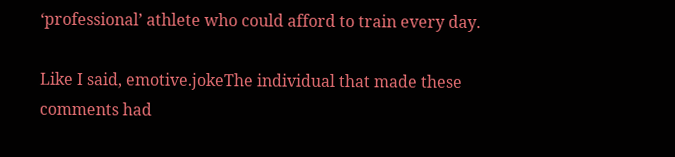‘professional’ athlete who could afford to train every day.

Like I said, emotive.jokeThe individual that made these comments had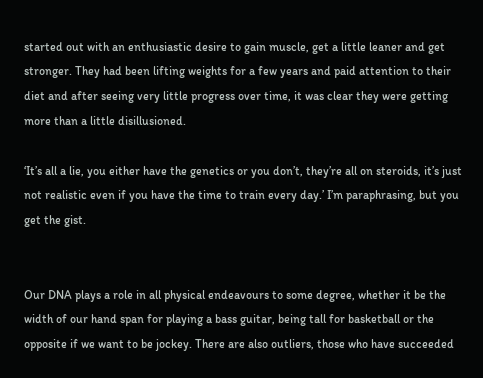started out with an enthusiastic desire to gain muscle, get a little leaner and get stronger. They had been lifting weights for a few years and paid attention to their diet and after seeing very little progress over time, it was clear they were getting more than a little disillusioned.

‘It’s all a lie, you either have the genetics or you don’t, they’re all on steroids, it’s just not realistic even if you have the time to train every day.’ I’m paraphrasing, but you get the gist.


Our DNA plays a role in all physical endeavours to some degree, whether it be the width of our hand span for playing a bass guitar, being tall for basketball or the opposite if we want to be jockey. There are also outliers, those who have succeeded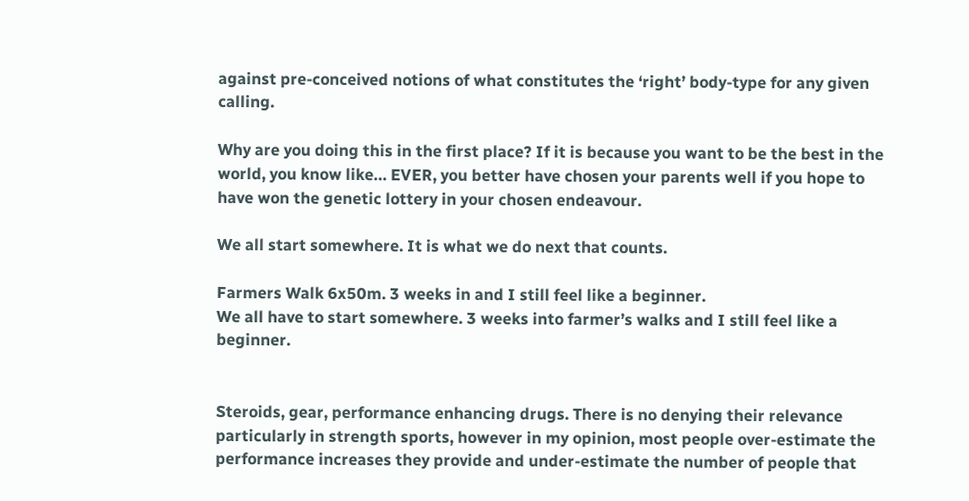against pre-conceived notions of what constitutes the ‘right’ body-type for any given calling.

Why are you doing this in the first place? If it is because you want to be the best in the world, you know like… EVER, you better have chosen your parents well if you hope to have won the genetic lottery in your chosen endeavour.

We all start somewhere. It is what we do next that counts.

Farmers Walk 6x50m. 3 weeks in and I still feel like a beginner.
We all have to start somewhere. 3 weeks into farmer’s walks and I still feel like a beginner.


Steroids, gear, performance enhancing drugs. There is no denying their relevance particularly in strength sports, however in my opinion, most people over-estimate the performance increases they provide and under-estimate the number of people that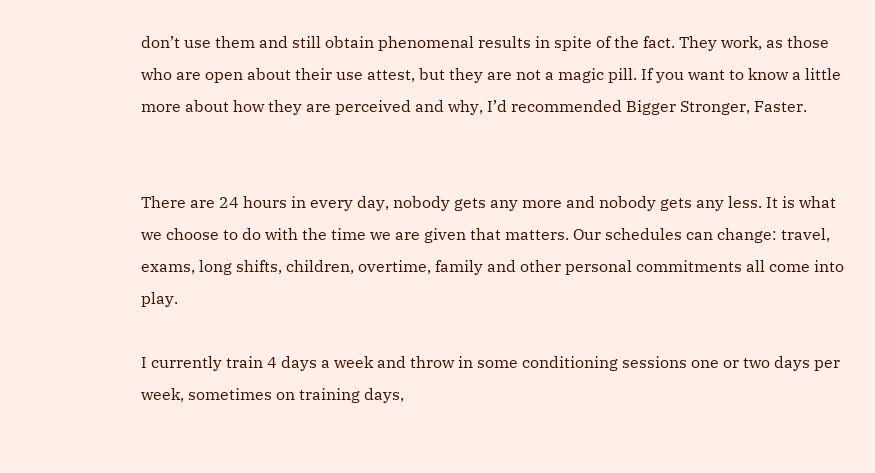don’t use them and still obtain phenomenal results in spite of the fact. They work, as those who are open about their use attest, but they are not a magic pill. If you want to know a little more about how they are perceived and why, I’d recommended Bigger Stronger, Faster.


There are 24 hours in every day, nobody gets any more and nobody gets any less. It is what we choose to do with the time we are given that matters. Our schedules can change: travel, exams, long shifts, children, overtime, family and other personal commitments all come into play.

I currently train 4 days a week and throw in some conditioning sessions one or two days per week, sometimes on training days,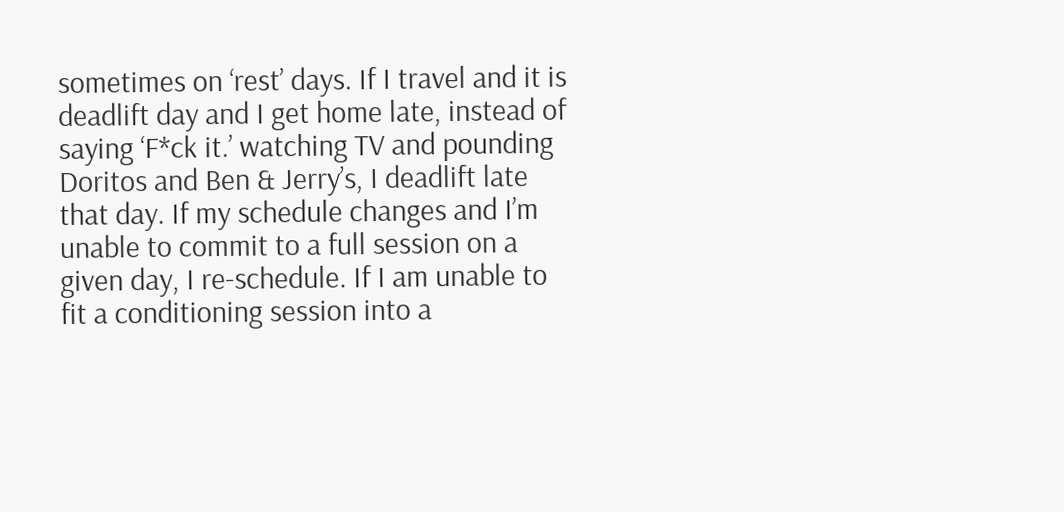sometimes on ‘rest’ days. If I travel and it is deadlift day and I get home late, instead of saying ‘F*ck it.’ watching TV and pounding Doritos and Ben & Jerry’s, I deadlift late that day. If my schedule changes and I’m unable to commit to a full session on a given day, I re-schedule. If I am unable to fit a conditioning session into a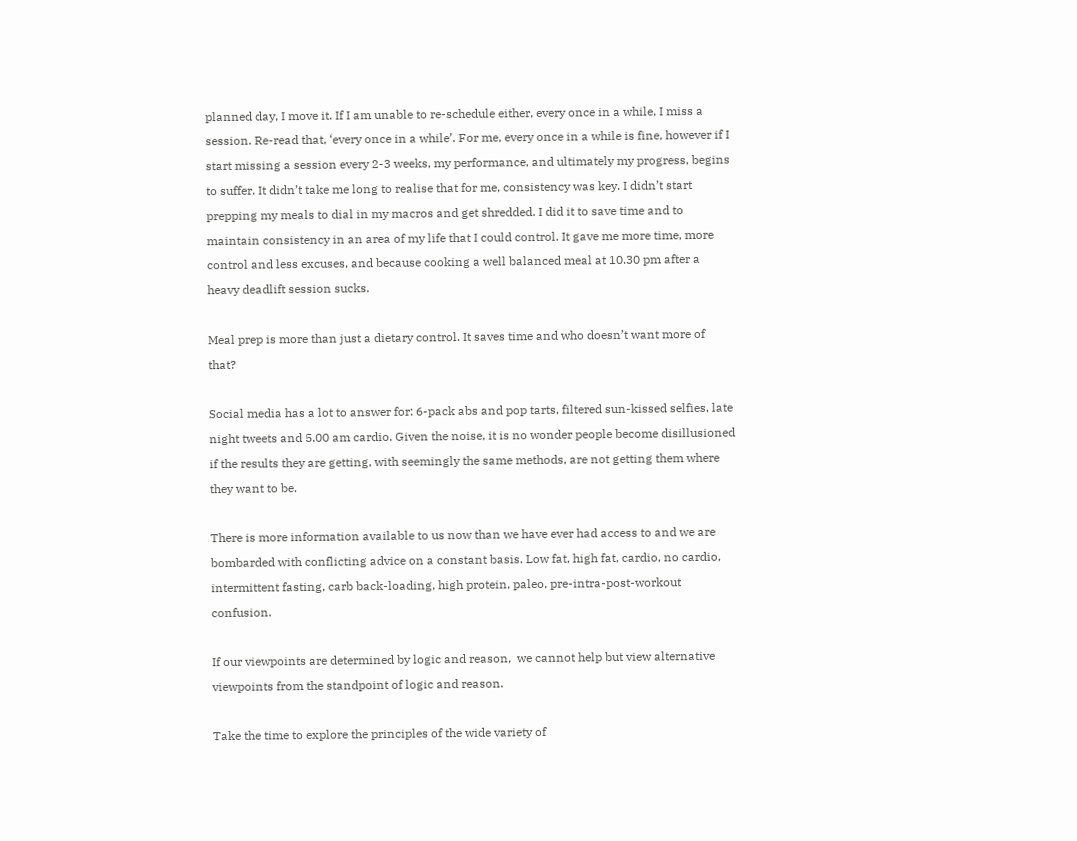planned day, I move it. If I am unable to re-schedule either, every once in a while, I miss a session. Re-read that, ‘every once in a while’. For me, every once in a while is fine, however if I start missing a session every 2-3 weeks, my performance, and ultimately my progress, begins to suffer. It didn’t take me long to realise that for me, consistency was key. I didn’t start prepping my meals to dial in my macros and get shredded. I did it to save time and to maintain consistency in an area of my life that I could control. It gave me more time, more control and less excuses, and because cooking a well balanced meal at 10.30 pm after a heavy deadlift session sucks.

Meal prep is more than just a dietary control. It saves time and who doesn’t want more of that?

Social media has a lot to answer for: 6-pack abs and pop tarts, filtered sun-kissed selfies, late night tweets and 5.00 am cardio. Given the noise, it is no wonder people become disillusioned if the results they are getting, with seemingly the same methods, are not getting them where they want to be.

There is more information available to us now than we have ever had access to and we are bombarded with conflicting advice on a constant basis. Low fat, high fat, cardio, no cardio, intermittent fasting, carb back-loading, high protein, paleo, pre-intra-post-workout confusion.

If our viewpoints are determined by logic and reason,  we cannot help but view alternative viewpoints from the standpoint of logic and reason.

Take the time to explore the principles of the wide variety of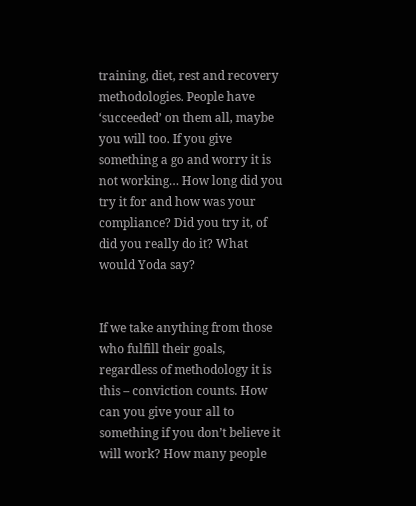training, diet, rest and recovery methodologies. People have ‘succeeded’ on them all, maybe you will too. If you give something a go and worry it is not working… How long did you try it for and how was your compliance? Did you try it, of did you really do it? What would Yoda say?


If we take anything from those who fulfill their goals, regardless of methodology it is this – conviction counts. How can you give your all to something if you don’t believe it will work? How many people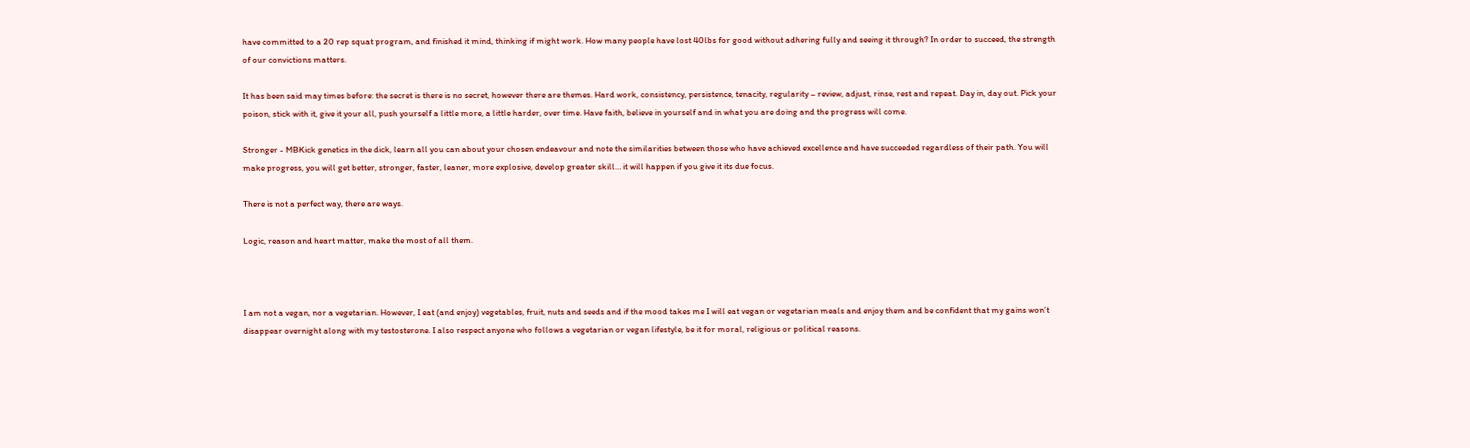have committed to a 20 rep squat program, and finished it mind, thinking if might work. How many people have lost 40lbs for good without adhering fully and seeing it through? In order to succeed, the strength of our convictions matters.

It has been said may times before: the secret is there is no secret, however there are themes. Hard work, consistency, persistence, tenacity, regularity – review, adjust, rinse, rest and repeat. Day in, day out. Pick your poison, stick with it, give it your all, push yourself a little more, a little harder, over time. Have faith, believe in yourself and in what you are doing and the progress will come.

Stronger - MBKick genetics in the dick, learn all you can about your chosen endeavour and note the similarities between those who have achieved excellence and have succeeded regardless of their path. You will make progress, you will get better, stronger, faster, leaner, more explosive, develop greater skill… it will happen if you give it its due focus.

There is not a perfect way, there are ways.

Logic, reason and heart matter, make the most of all them.



I am not a vegan, nor a vegetarian. However, I eat (and enjoy) vegetables, fruit, nuts and seeds and if the mood takes me I will eat vegan or vegetarian meals and enjoy them and be confident that my gains won’t disappear overnight along with my testosterone. I also respect anyone who follows a vegetarian or vegan lifestyle, be it for moral, religious or political reasons.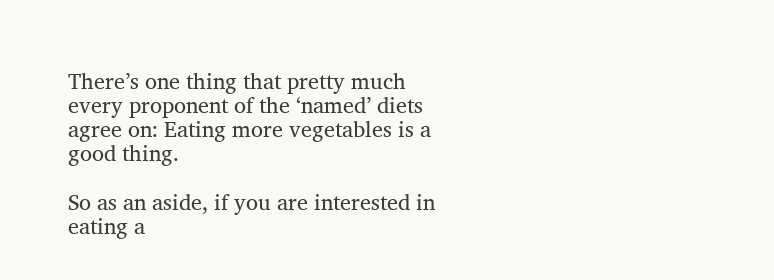There’s one thing that pretty much every proponent of the ‘named’ diets agree on: Eating more vegetables is a good thing.

So as an aside, if you are interested in eating a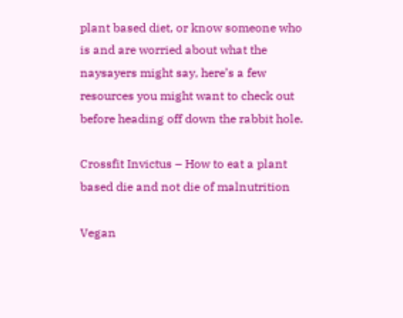plant based diet, or know someone who is and are worried about what the naysayers might say, here’s a few resources you might want to check out before heading off down the rabbit hole.

Crossfit Invictus – How to eat a plant based die and not die of malnutrition

Vegan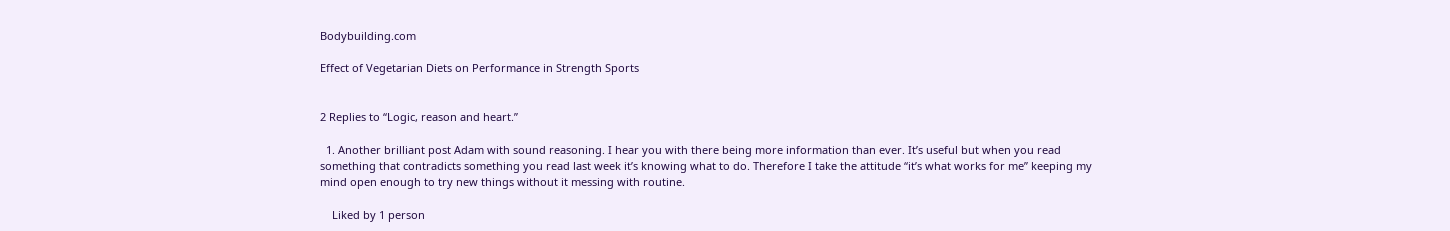Bodybuilding.com

Effect of Vegetarian Diets on Performance in Strength Sports


2 Replies to “Logic, reason and heart.”

  1. Another brilliant post Adam with sound reasoning. I hear you with there being more information than ever. It’s useful but when you read something that contradicts something you read last week it’s knowing what to do. Therefore I take the attitude “it’s what works for me” keeping my mind open enough to try new things without it messing with routine.

    Liked by 1 person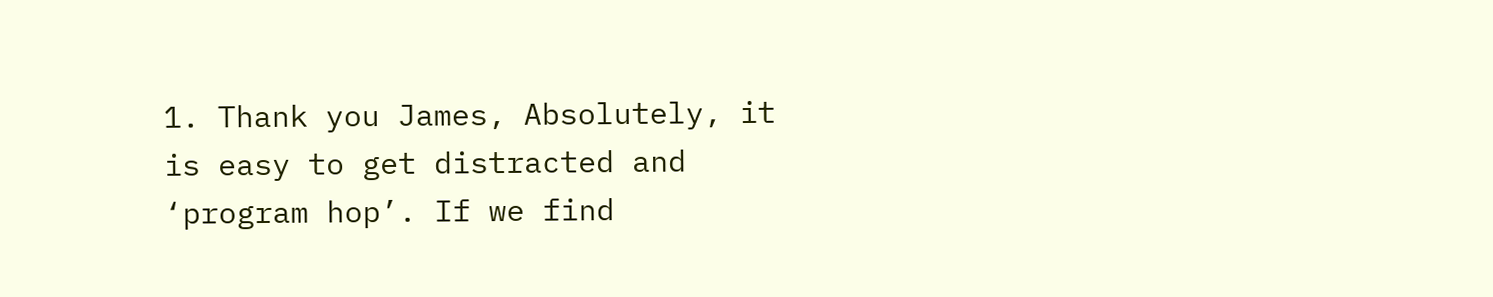1. Thank you James, Absolutely, it is easy to get distracted and ‘program hop’. If we find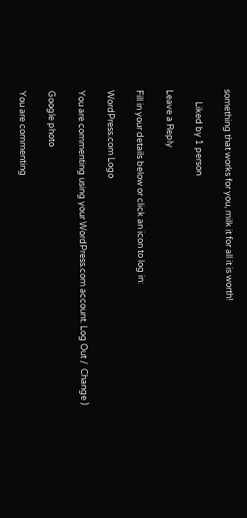something that works for you, milk it for all it is worth!

      Liked by 1 person

Leave a Reply

Fill in your details below or click an icon to log in:

WordPress.com Logo

You are commenting using your WordPress.com account. Log Out /  Change )

Google photo

You are commenting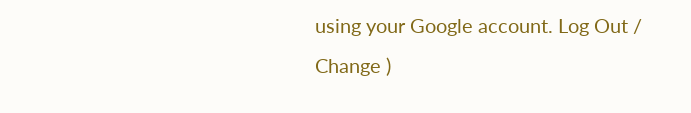using your Google account. Log Out /  Change )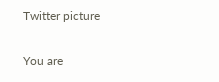Twitter picture

You are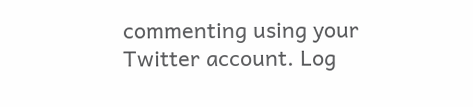commenting using your Twitter account. Log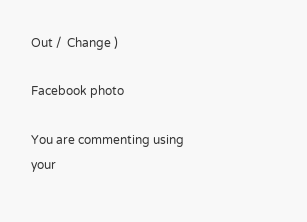Out /  Change )

Facebook photo

You are commenting using your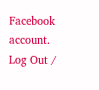Facebook account. Log Out /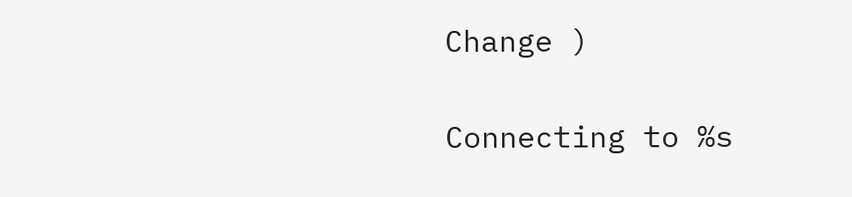Change )

Connecting to %s